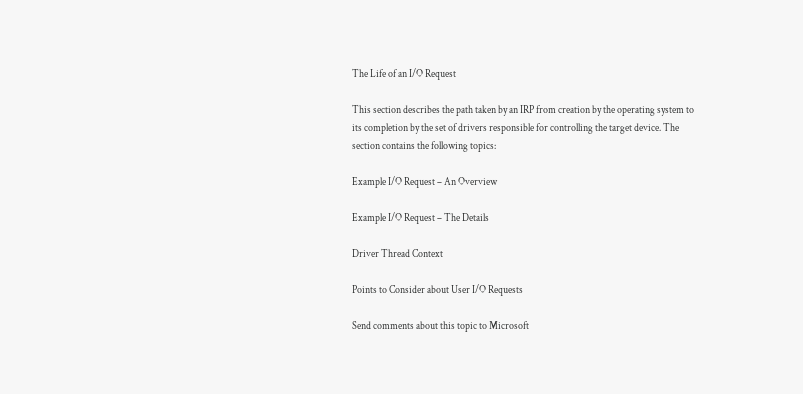The Life of an I/O Request

This section describes the path taken by an IRP from creation by the operating system to its completion by the set of drivers responsible for controlling the target device. The section contains the following topics:

Example I/O Request – An Overview

Example I/O Request – The Details

Driver Thread Context

Points to Consider about User I/O Requests

Send comments about this topic to Microsoft